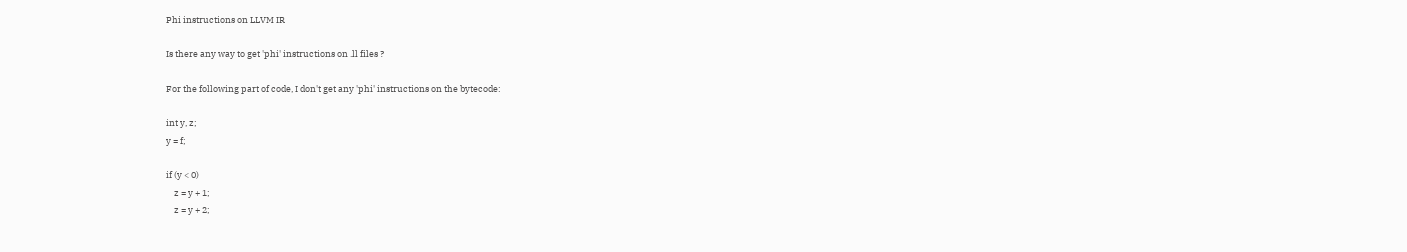Phi instructions on LLVM IR

Is there any way to get 'phi' instructions on .ll files ?

For the following part of code, I don't get any 'phi' instructions on the bytecode:

int y, z;
y = f;

if (y < 0)
    z = y + 1;
    z = y + 2;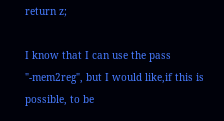return z;

I know that I can use the pass "-mem2reg", but I would like,if this is possible, to be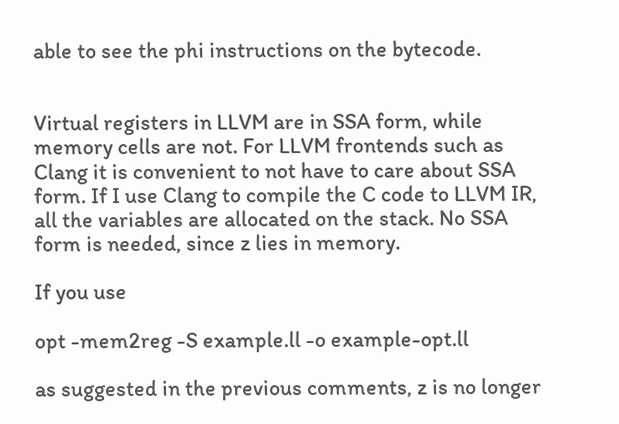able to see the phi instructions on the bytecode.


Virtual registers in LLVM are in SSA form, while memory cells are not. For LLVM frontends such as Clang it is convenient to not have to care about SSA form. If I use Clang to compile the C code to LLVM IR, all the variables are allocated on the stack. No SSA form is needed, since z lies in memory.

If you use

opt -mem2reg -S example.ll -o example-opt.ll

as suggested in the previous comments, z is no longer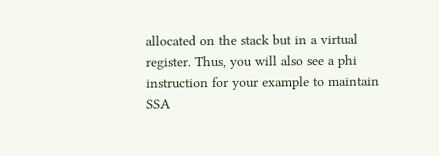allocated on the stack but in a virtual register. Thus, you will also see a phi instruction for your example to maintain SSA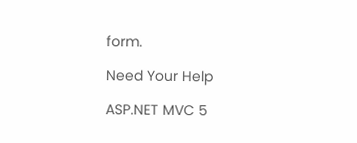form.

Need Your Help

ASP.NET MVC 5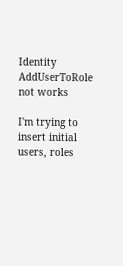Identity AddUserToRole not works

I'm trying to insert initial users, roles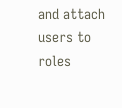and attach users to roles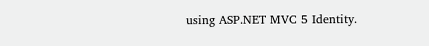using ASP.NET MVC 5 Identity.